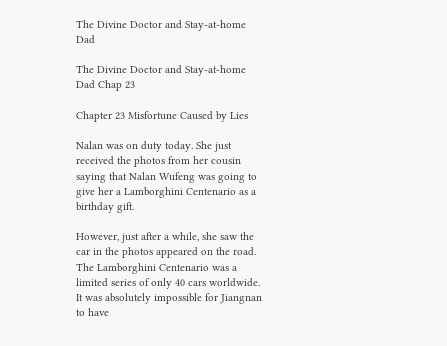The Divine Doctor and Stay-at-home Dad

The Divine Doctor and Stay-at-home Dad Chap 23

Chapter 23 Misfortune Caused by Lies

Nalan was on duty today. She just received the photos from her cousin saying that Nalan Wufeng was going to give her a Lamborghini Centenario as a birthday gift.

However, just after a while, she saw the car in the photos appeared on the road. The Lamborghini Centenario was a limited series of only 40 cars worldwide. It was absolutely impossible for Jiangnan to have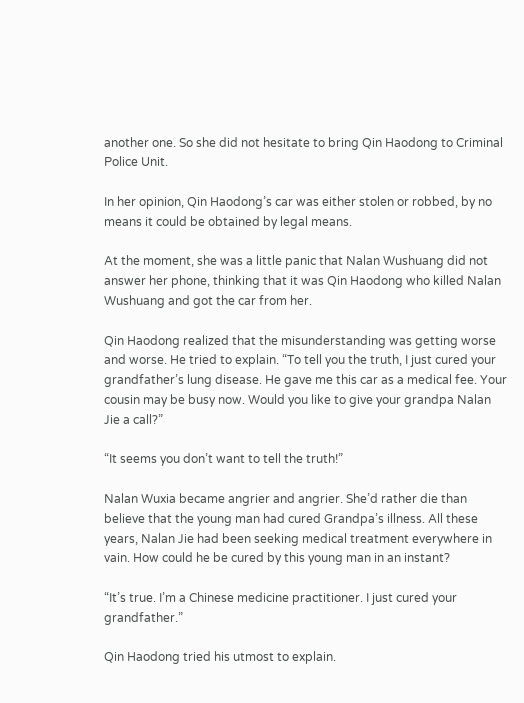another one. So she did not hesitate to bring Qin Haodong to Criminal Police Unit.

In her opinion, Qin Haodong’s car was either stolen or robbed, by no means it could be obtained by legal means.

At the moment, she was a little panic that Nalan Wushuang did not answer her phone, thinking that it was Qin Haodong who killed Nalan Wushuang and got the car from her.

Qin Haodong realized that the misunderstanding was getting worse and worse. He tried to explain. “To tell you the truth, I just cured your grandfather’s lung disease. He gave me this car as a medical fee. Your cousin may be busy now. Would you like to give your grandpa Nalan Jie a call?”

“It seems you don’t want to tell the truth!”

Nalan Wuxia became angrier and angrier. She’d rather die than believe that the young man had cured Grandpa’s illness. All these years, Nalan Jie had been seeking medical treatment everywhere in vain. How could he be cured by this young man in an instant?

“It’s true. I’m a Chinese medicine practitioner. I just cured your grandfather.”

Qin Haodong tried his utmost to explain.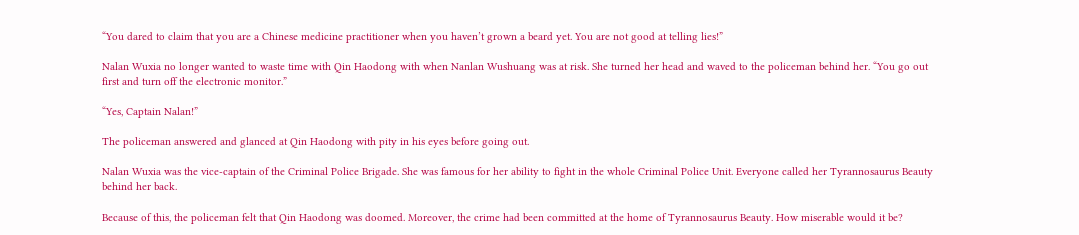“You dared to claim that you are a Chinese medicine practitioner when you haven’t grown a beard yet. You are not good at telling lies!”

Nalan Wuxia no longer wanted to waste time with Qin Haodong with when Nanlan Wushuang was at risk. She turned her head and waved to the policeman behind her. “You go out first and turn off the electronic monitor.”

“Yes, Captain Nalan!”

The policeman answered and glanced at Qin Haodong with pity in his eyes before going out.

Nalan Wuxia was the vice-captain of the Criminal Police Brigade. She was famous for her ability to fight in the whole Criminal Police Unit. Everyone called her Tyrannosaurus Beauty behind her back.

Because of this, the policeman felt that Qin Haodong was doomed. Moreover, the crime had been committed at the home of Tyrannosaurus Beauty. How miserable would it be?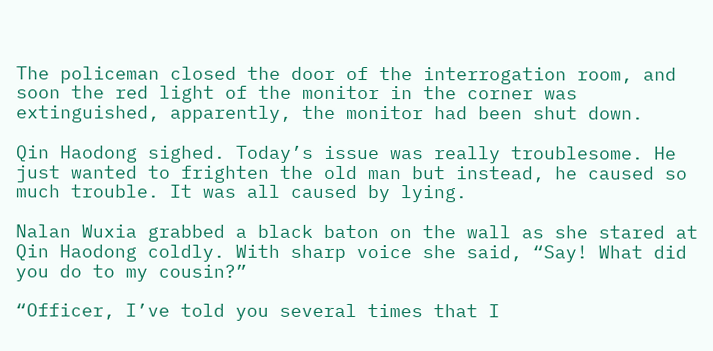The policeman closed the door of the interrogation room, and soon the red light of the monitor in the corner was extinguished, apparently, the monitor had been shut down.

Qin Haodong sighed. Today’s issue was really troublesome. He just wanted to frighten the old man but instead, he caused so much trouble. It was all caused by lying.

Nalan Wuxia grabbed a black baton on the wall as she stared at Qin Haodong coldly. With sharp voice she said, “Say! What did you do to my cousin?”

“Officer, I’ve told you several times that I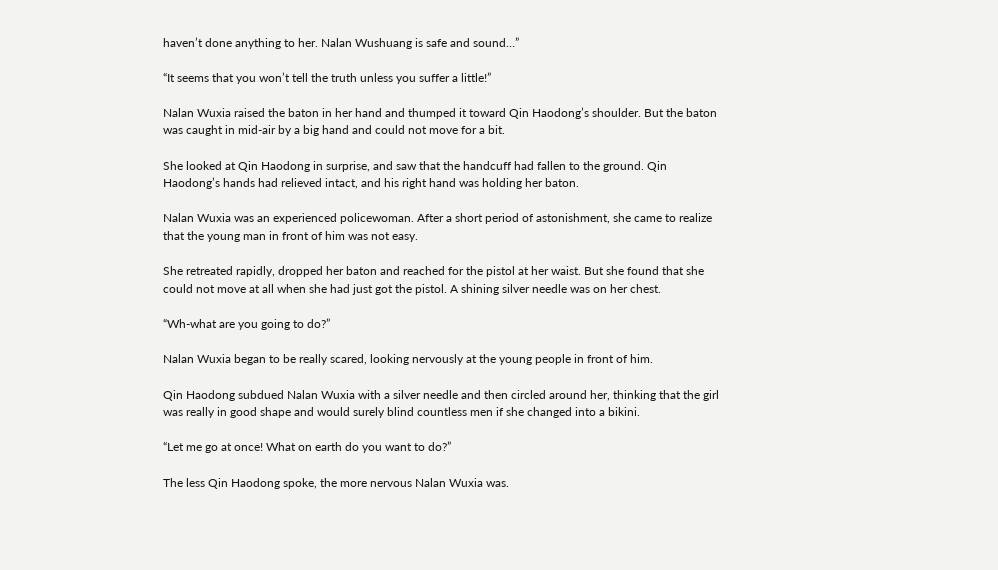haven’t done anything to her. Nalan Wushuang is safe and sound…”

“It seems that you won’t tell the truth unless you suffer a little!”

Nalan Wuxia raised the baton in her hand and thumped it toward Qin Haodong’s shoulder. But the baton was caught in mid-air by a big hand and could not move for a bit.

She looked at Qin Haodong in surprise, and saw that the handcuff had fallen to the ground. Qin Haodong’s hands had relieved intact, and his right hand was holding her baton.

Nalan Wuxia was an experienced policewoman. After a short period of astonishment, she came to realize that the young man in front of him was not easy.

She retreated rapidly, dropped her baton and reached for the pistol at her waist. But she found that she could not move at all when she had just got the pistol. A shining silver needle was on her chest.

“Wh-what are you going to do?”

Nalan Wuxia began to be really scared, looking nervously at the young people in front of him.

Qin Haodong subdued Nalan Wuxia with a silver needle and then circled around her, thinking that the girl was really in good shape and would surely blind countless men if she changed into a bikini.

“Let me go at once! What on earth do you want to do?”

The less Qin Haodong spoke, the more nervous Nalan Wuxia was.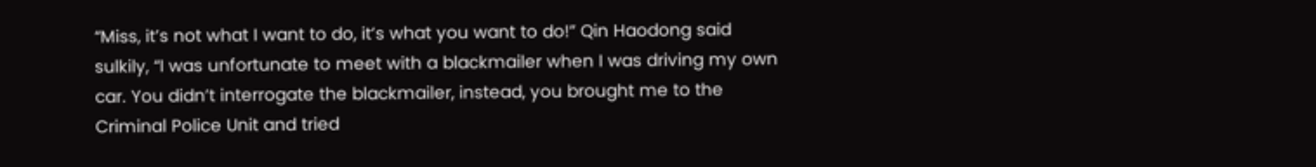“Miss, it’s not what I want to do, it’s what you want to do!” Qin Haodong said sulkily, “I was unfortunate to meet with a blackmailer when I was driving my own car. You didn’t interrogate the blackmailer, instead, you brought me to the Criminal Police Unit and tried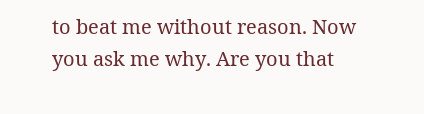to beat me without reason. Now you ask me why. Are you that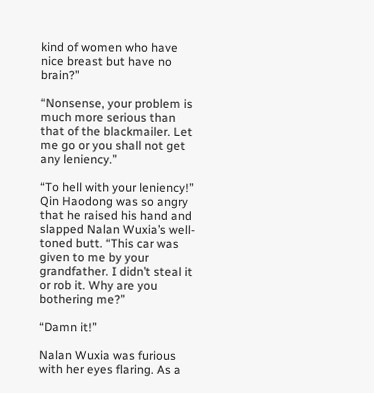kind of women who have nice breast but have no brain?”

“Nonsense, your problem is much more serious than that of the blackmailer. Let me go or you shall not get any leniency.”

“To hell with your leniency!” Qin Haodong was so angry that he raised his hand and slapped Nalan Wuxia’s well-toned butt. “This car was given to me by your grandfather. I didn’t steal it or rob it. Why are you bothering me?”

“Damn it!”

Nalan Wuxia was furious with her eyes flaring. As a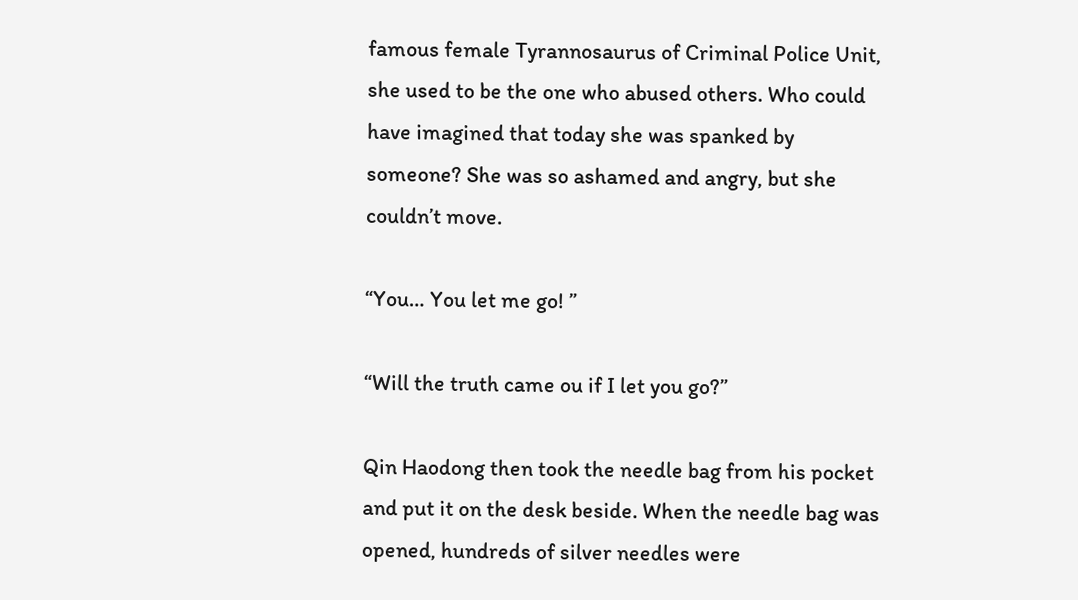famous female Tyrannosaurus of Criminal Police Unit, she used to be the one who abused others. Who could have imagined that today she was spanked by someone? She was so ashamed and angry, but she couldn’t move.

“You… You let me go! ”

“Will the truth came ou if I let you go?”

Qin Haodong then took the needle bag from his pocket and put it on the desk beside. When the needle bag was opened, hundreds of silver needles were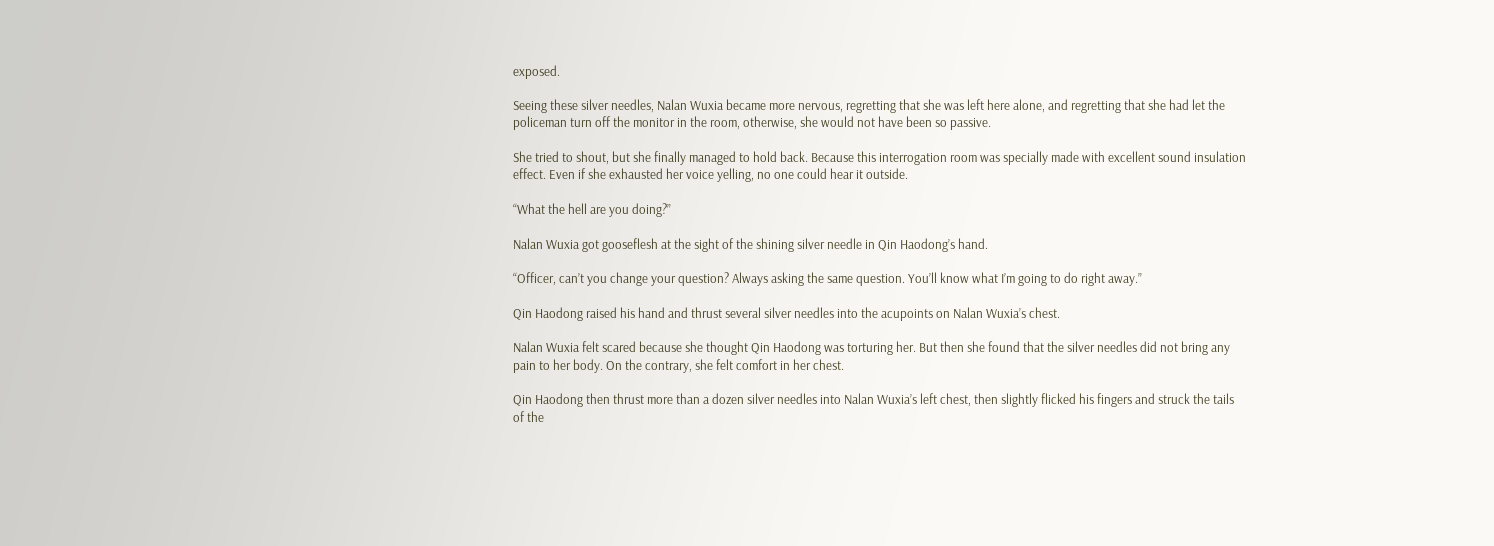exposed.

Seeing these silver needles, Nalan Wuxia became more nervous, regretting that she was left here alone, and regretting that she had let the policeman turn off the monitor in the room, otherwise, she would not have been so passive.

She tried to shout, but she finally managed to hold back. Because this interrogation room was specially made with excellent sound insulation effect. Even if she exhausted her voice yelling, no one could hear it outside.

“What the hell are you doing?”

Nalan Wuxia got gooseflesh at the sight of the shining silver needle in Qin Haodong’s hand.

“Officer, can’t you change your question? Always asking the same question. You’ll know what I’m going to do right away.”

Qin Haodong raised his hand and thrust several silver needles into the acupoints on Nalan Wuxia’s chest.

Nalan Wuxia felt scared because she thought Qin Haodong was torturing her. But then she found that the silver needles did not bring any pain to her body. On the contrary, she felt comfort in her chest.

Qin Haodong then thrust more than a dozen silver needles into Nalan Wuxia’s left chest, then slightly flicked his fingers and struck the tails of the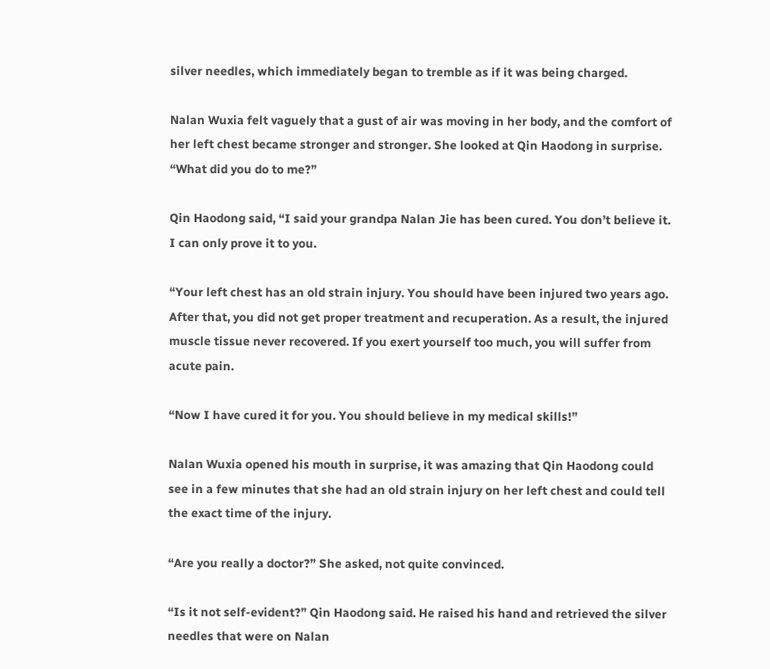silver needles, which immediately began to tremble as if it was being charged.

Nalan Wuxia felt vaguely that a gust of air was moving in her body, and the comfort of her left chest became stronger and stronger. She looked at Qin Haodong in surprise. “What did you do to me?”

Qin Haodong said, “I said your grandpa Nalan Jie has been cured. You don’t believe it. I can only prove it to you.

“Your left chest has an old strain injury. You should have been injured two years ago. After that, you did not get proper treatment and recuperation. As a result, the injured muscle tissue never recovered. If you exert yourself too much, you will suffer from acute pain.

“Now I have cured it for you. You should believe in my medical skills!”

Nalan Wuxia opened his mouth in surprise, it was amazing that Qin Haodong could see in a few minutes that she had an old strain injury on her left chest and could tell the exact time of the injury.

“Are you really a doctor?” She asked, not quite convinced.

“Is it not self-evident?” Qin Haodong said. He raised his hand and retrieved the silver needles that were on Nalan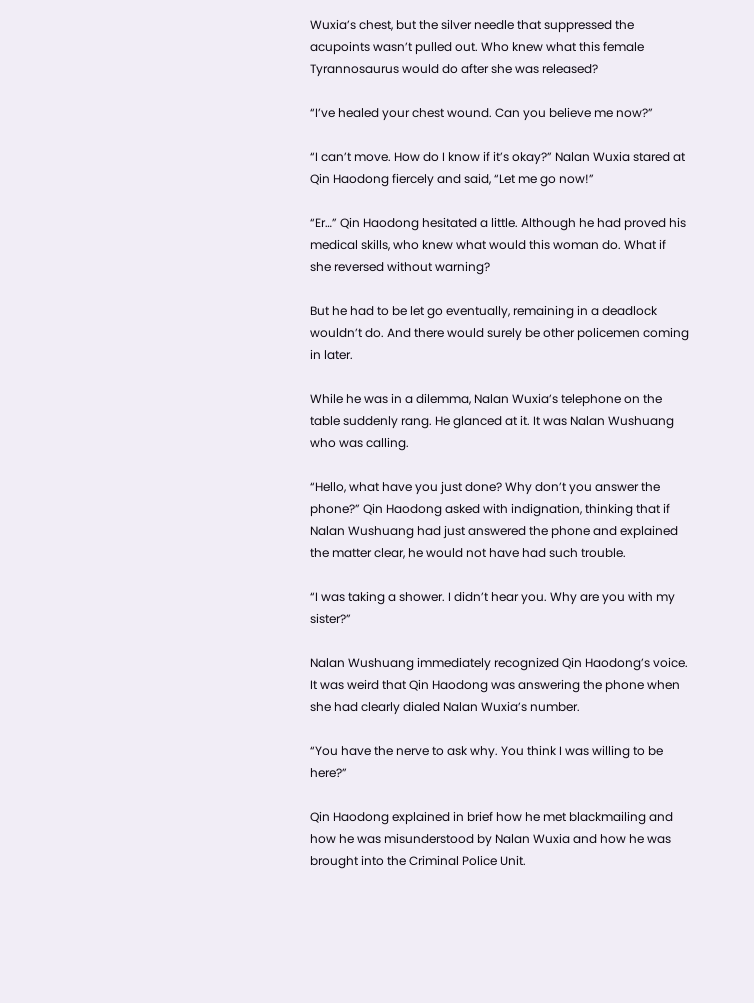Wuxia’s chest, but the silver needle that suppressed the acupoints wasn’t pulled out. Who knew what this female Tyrannosaurus would do after she was released?

“I’ve healed your chest wound. Can you believe me now?”

“I can’t move. How do I know if it’s okay?” Nalan Wuxia stared at Qin Haodong fiercely and said, “Let me go now!”

“Er…” Qin Haodong hesitated a little. Although he had proved his medical skills, who knew what would this woman do. What if she reversed without warning?

But he had to be let go eventually, remaining in a deadlock wouldn’t do. And there would surely be other policemen coming in later.

While he was in a dilemma, Nalan Wuxia’s telephone on the table suddenly rang. He glanced at it. It was Nalan Wushuang who was calling.

“Hello, what have you just done? Why don’t you answer the phone?” Qin Haodong asked with indignation, thinking that if Nalan Wushuang had just answered the phone and explained the matter clear, he would not have had such trouble.

“I was taking a shower. I didn’t hear you. Why are you with my sister?”

Nalan Wushuang immediately recognized Qin Haodong’s voice. It was weird that Qin Haodong was answering the phone when she had clearly dialed Nalan Wuxia’s number.

“You have the nerve to ask why. You think I was willing to be here?”

Qin Haodong explained in brief how he met blackmailing and how he was misunderstood by Nalan Wuxia and how he was brought into the Criminal Police Unit.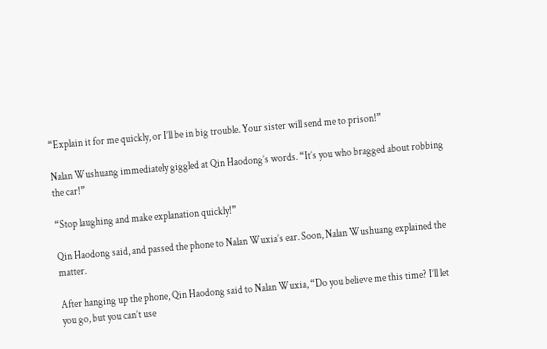“Explain it for me quickly, or I’ll be in big trouble. Your sister will send me to prison!”

Nalan Wushuang immediately giggled at Qin Haodong’s words. “It’s you who bragged about robbing the car!”

“Stop laughing and make explanation quickly!”

Qin Haodong said, and passed the phone to Nalan Wuxia’s ear. Soon, Nalan Wushuang explained the matter.

After hanging up the phone, Qin Haodong said to Nalan Wuxia, “Do you believe me this time? I’ll let you go, but you can’t use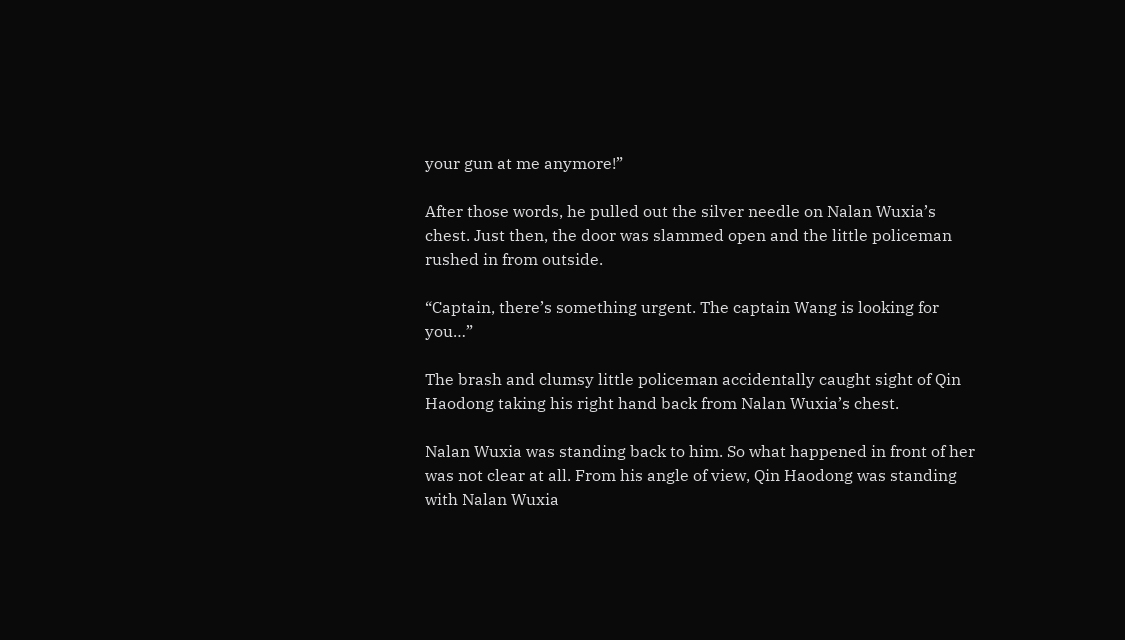your gun at me anymore!”

After those words, he pulled out the silver needle on Nalan Wuxia’s chest. Just then, the door was slammed open and the little policeman rushed in from outside.

“Captain, there’s something urgent. The captain Wang is looking for you…”

The brash and clumsy little policeman accidentally caught sight of Qin Haodong taking his right hand back from Nalan Wuxia’s chest.

Nalan Wuxia was standing back to him. So what happened in front of her was not clear at all. From his angle of view, Qin Haodong was standing with Nalan Wuxia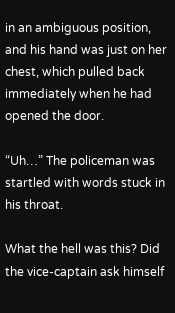in an ambiguous position, and his hand was just on her chest, which pulled back immediately when he had opened the door.

“Uh…” The policeman was startled with words stuck in his throat.

What the hell was this? Did the vice-captain ask himself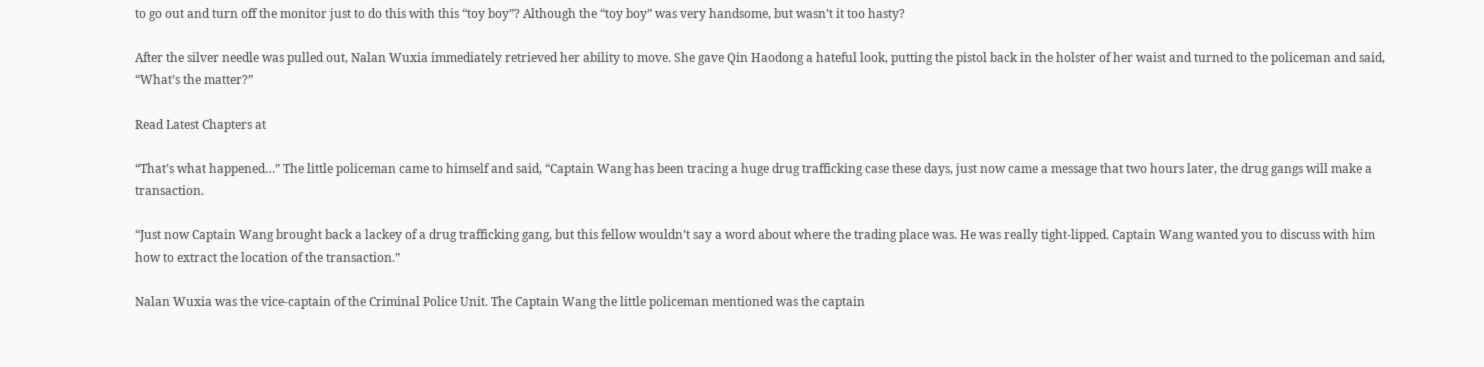to go out and turn off the monitor just to do this with this “toy boy”? Although the “toy boy” was very handsome, but wasn’t it too hasty?

After the silver needle was pulled out, Nalan Wuxia immediately retrieved her ability to move. She gave Qin Haodong a hateful look, putting the pistol back in the holster of her waist and turned to the policeman and said, “What’s the matter?”

Read Latest Chapters at

“That’s what happened…” The little policeman came to himself and said, “Captain Wang has been tracing a huge drug trafficking case these days, just now came a message that two hours later, the drug gangs will make a transaction.

“Just now Captain Wang brought back a lackey of a drug trafficking gang, but this fellow wouldn’t say a word about where the trading place was. He was really tight-lipped. Captain Wang wanted you to discuss with him how to extract the location of the transaction.”

Nalan Wuxia was the vice-captain of the Criminal Police Unit. The Captain Wang the little policeman mentioned was the captain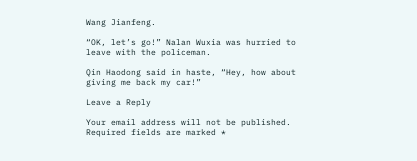Wang Jianfeng.

“OK, let’s go!” Nalan Wuxia was hurried to leave with the policeman.

Qin Haodong said in haste, “Hey, how about giving me back my car!”

Leave a Reply

Your email address will not be published. Required fields are marked *